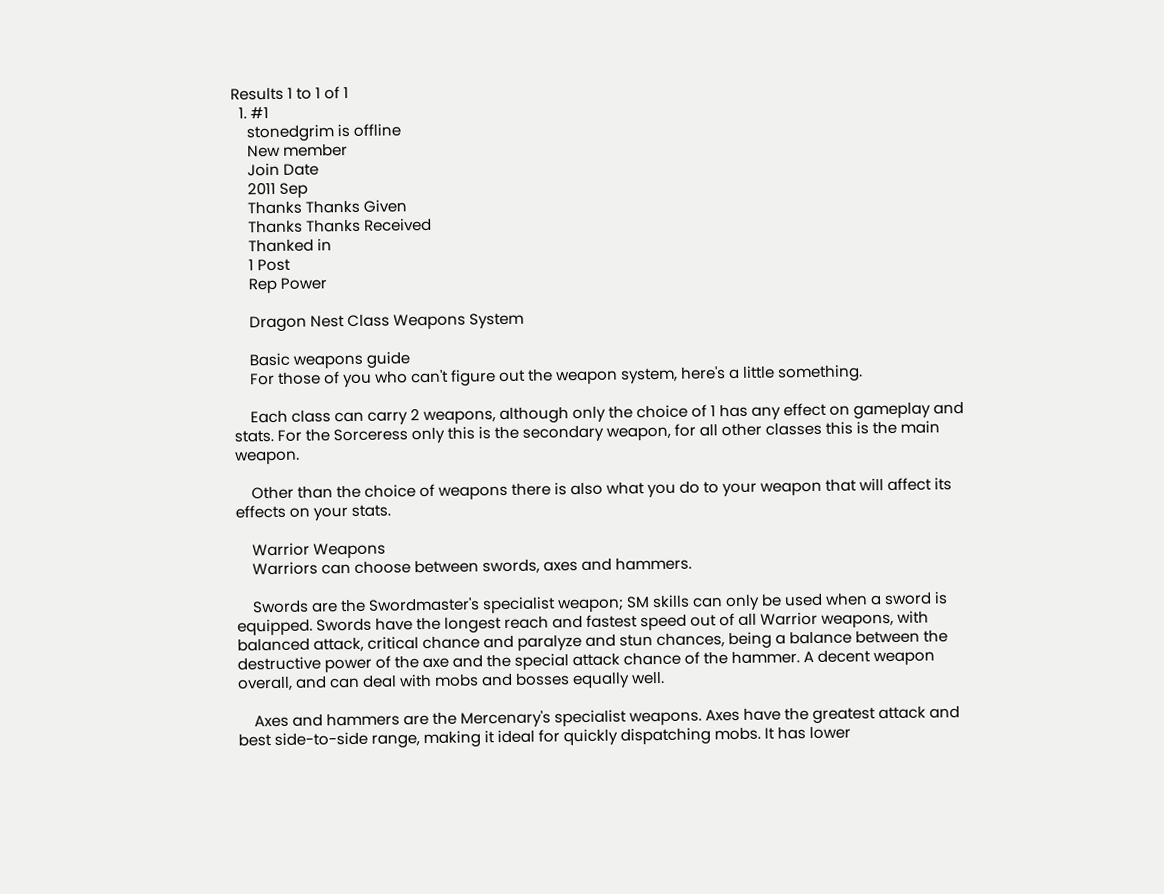Results 1 to 1 of 1
  1. #1
    stonedgrim is offline
    New member
    Join Date
    2011 Sep
    Thanks Thanks Given
    Thanks Thanks Received
    Thanked in
    1 Post
    Rep Power

    Dragon Nest Class Weapons System

    Basic weapons guide
    For those of you who can't figure out the weapon system, here's a little something.

    Each class can carry 2 weapons, although only the choice of 1 has any effect on gameplay and stats. For the Sorceress only this is the secondary weapon, for all other classes this is the main weapon.

    Other than the choice of weapons there is also what you do to your weapon that will affect its effects on your stats.

    Warrior Weapons
    Warriors can choose between swords, axes and hammers.

    Swords are the Swordmaster's specialist weapon; SM skills can only be used when a sword is equipped. Swords have the longest reach and fastest speed out of all Warrior weapons, with balanced attack, critical chance and paralyze and stun chances, being a balance between the destructive power of the axe and the special attack chance of the hammer. A decent weapon overall, and can deal with mobs and bosses equally well.

    Axes and hammers are the Mercenary's specialist weapons. Axes have the greatest attack and best side-to-side range, making it ideal for quickly dispatching mobs. It has lower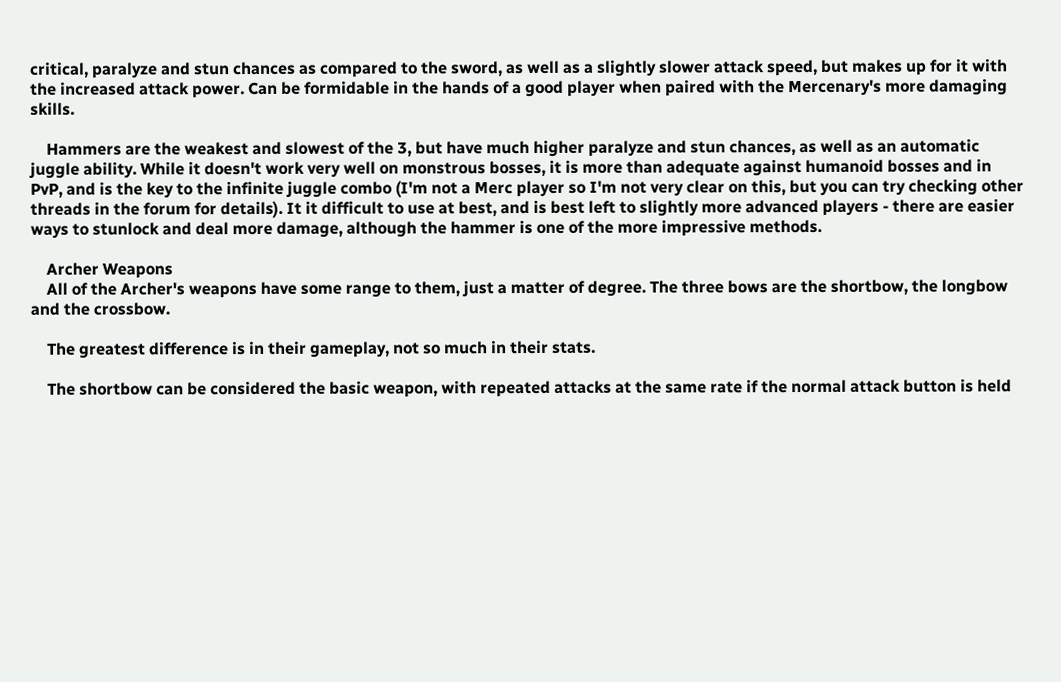critical, paralyze and stun chances as compared to the sword, as well as a slightly slower attack speed, but makes up for it with the increased attack power. Can be formidable in the hands of a good player when paired with the Mercenary's more damaging skills.

    Hammers are the weakest and slowest of the 3, but have much higher paralyze and stun chances, as well as an automatic juggle ability. While it doesn't work very well on monstrous bosses, it is more than adequate against humanoid bosses and in PvP, and is the key to the infinite juggle combo (I'm not a Merc player so I'm not very clear on this, but you can try checking other threads in the forum for details). It it difficult to use at best, and is best left to slightly more advanced players - there are easier ways to stunlock and deal more damage, although the hammer is one of the more impressive methods.

    Archer Weapons
    All of the Archer's weapons have some range to them, just a matter of degree. The three bows are the shortbow, the longbow and the crossbow.

    The greatest difference is in their gameplay, not so much in their stats.

    The shortbow can be considered the basic weapon, with repeated attacks at the same rate if the normal attack button is held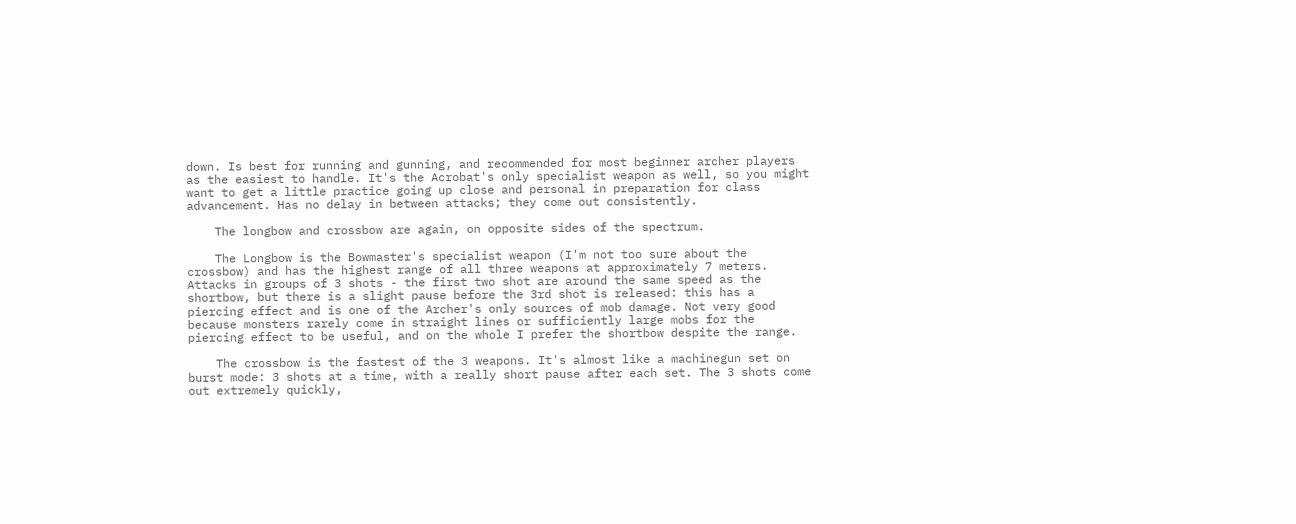down. Is best for running and gunning, and recommended for most beginner archer players as the easiest to handle. It's the Acrobat's only specialist weapon as well, so you might want to get a little practice going up close and personal in preparation for class advancement. Has no delay in between attacks; they come out consistently.

    The longbow and crossbow are again, on opposite sides of the spectrum.

    The Longbow is the Bowmaster's specialist weapon (I'm not too sure about the crossbow) and has the highest range of all three weapons at approximately 7 meters. Attacks in groups of 3 shots - the first two shot are around the same speed as the shortbow, but there is a slight pause before the 3rd shot is released: this has a piercing effect and is one of the Archer's only sources of mob damage. Not very good because monsters rarely come in straight lines or sufficiently large mobs for the piercing effect to be useful, and on the whole I prefer the shortbow despite the range.

    The crossbow is the fastest of the 3 weapons. It's almost like a machinegun set on burst mode: 3 shots at a time, with a really short pause after each set. The 3 shots come out extremely quickly,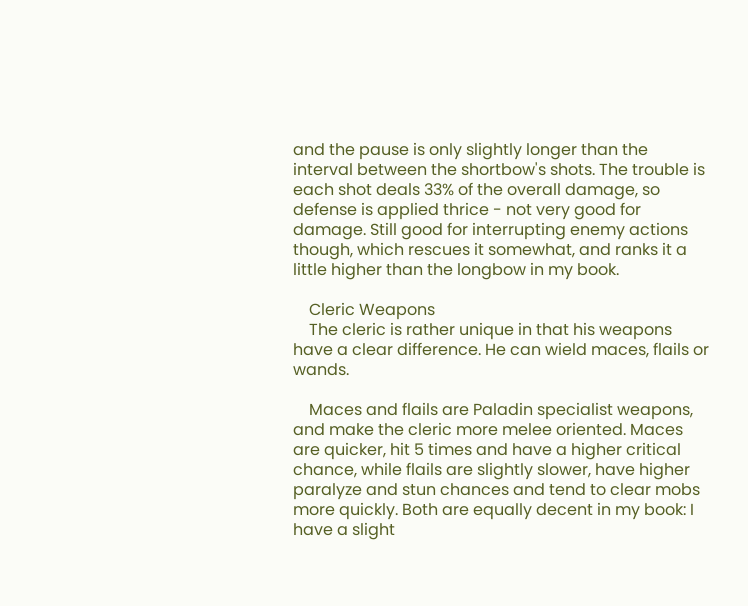and the pause is only slightly longer than the interval between the shortbow's shots. The trouble is each shot deals 33% of the overall damage, so defense is applied thrice - not very good for damage. Still good for interrupting enemy actions though, which rescues it somewhat, and ranks it a little higher than the longbow in my book.

    Cleric Weapons
    The cleric is rather unique in that his weapons have a clear difference. He can wield maces, flails or wands.

    Maces and flails are Paladin specialist weapons, and make the cleric more melee oriented. Maces are quicker, hit 5 times and have a higher critical chance, while flails are slightly slower, have higher paralyze and stun chances and tend to clear mobs more quickly. Both are equally decent in my book: I have a slight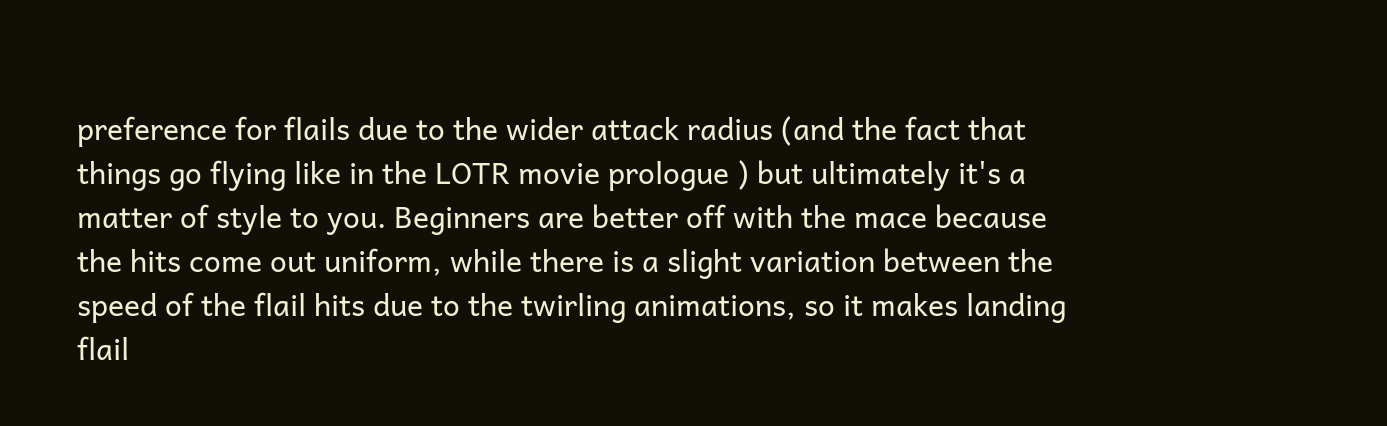preference for flails due to the wider attack radius (and the fact that things go flying like in the LOTR movie prologue ) but ultimately it's a matter of style to you. Beginners are better off with the mace because the hits come out uniform, while there is a slight variation between the speed of the flail hits due to the twirling animations, so it makes landing flail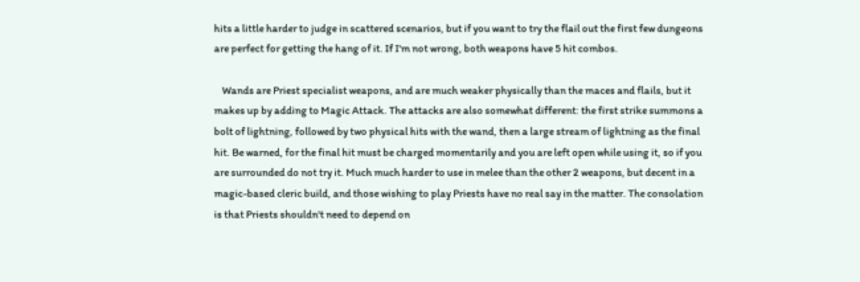hits a little harder to judge in scattered scenarios, but if you want to try the flail out the first few dungeons are perfect for getting the hang of it. If I'm not wrong, both weapons have 5 hit combos.

    Wands are Priest specialist weapons, and are much weaker physically than the maces and flails, but it makes up by adding to Magic Attack. The attacks are also somewhat different: the first strike summons a bolt of lightning, followed by two physical hits with the wand, then a large stream of lightning as the final hit. Be warned, for the final hit must be charged momentarily and you are left open while using it, so if you are surrounded do not try it. Much much harder to use in melee than the other 2 weapons, but decent in a magic-based cleric build, and those wishing to play Priests have no real say in the matter. The consolation is that Priests shouldn't need to depend on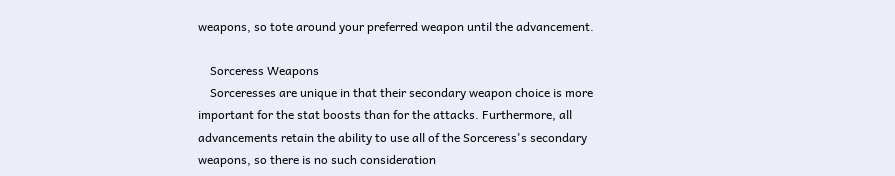weapons, so tote around your preferred weapon until the advancement.

    Sorceress Weapons
    Sorceresses are unique in that their secondary weapon choice is more important for the stat boosts than for the attacks. Furthermore, all advancements retain the ability to use all of the Sorceress's secondary weapons, so there is no such consideration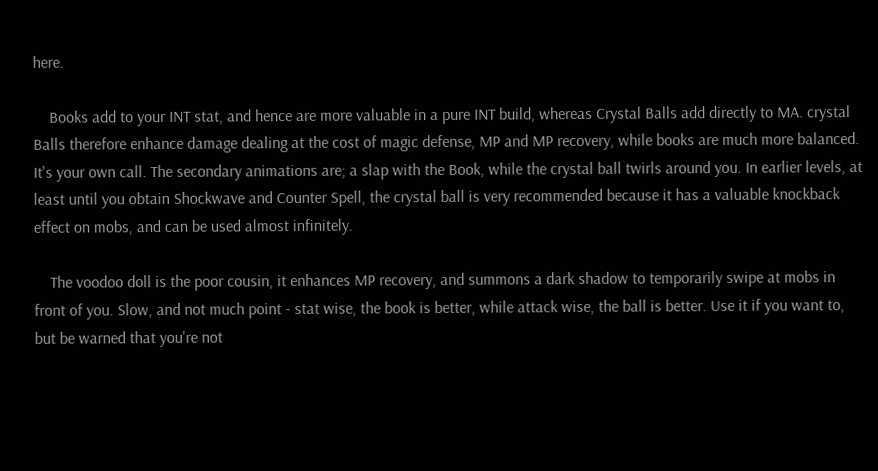here.

    Books add to your INT stat, and hence are more valuable in a pure INT build, whereas Crystal Balls add directly to MA. crystal Balls therefore enhance damage dealing at the cost of magic defense, MP and MP recovery, while books are much more balanced. It's your own call. The secondary animations are; a slap with the Book, while the crystal ball twirls around you. In earlier levels, at least until you obtain Shockwave and Counter Spell, the crystal ball is very recommended because it has a valuable knockback effect on mobs, and can be used almost infinitely.

    The voodoo doll is the poor cousin, it enhances MP recovery, and summons a dark shadow to temporarily swipe at mobs in front of you. Slow, and not much point - stat wise, the book is better, while attack wise, the ball is better. Use it if you want to, but be warned that you're not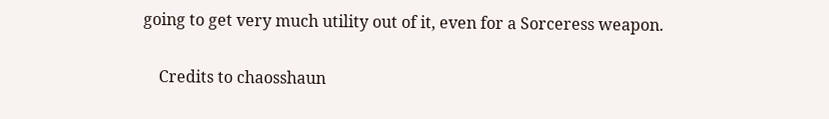going to get very much utility out of it, even for a Sorceress weapon.

    Credits to chaosshaun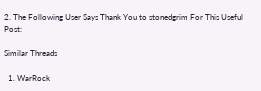2. The Following User Says Thank You to stonedgrim For This Useful Post:

Similar Threads

  1. WarRock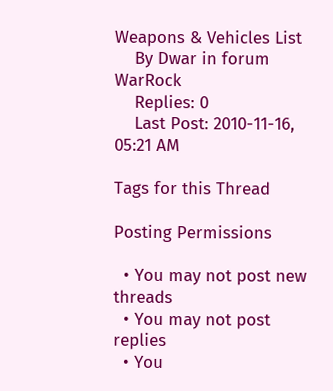Weapons & Vehicles List
    By Dwar in forum WarRock
    Replies: 0
    Last Post: 2010-11-16, 05:21 AM

Tags for this Thread

Posting Permissions

  • You may not post new threads
  • You may not post replies
  • You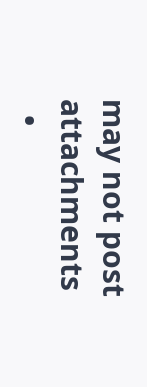may not post attachments
  •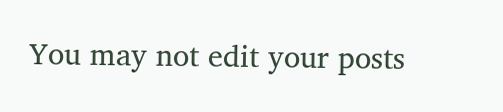You may not edit your posts